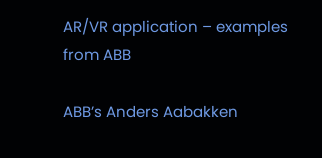AR/VR application – examples from ABB

ABB’s Anders Aabakken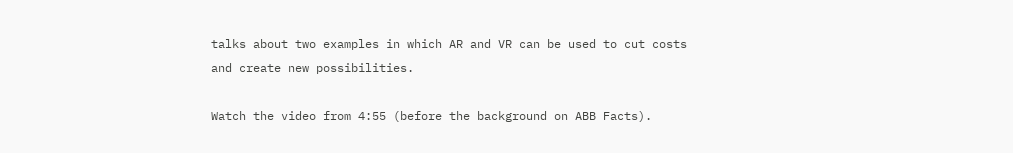talks about two examples in which AR and VR can be used to cut costs and create new possibilities.

Watch the video from 4:55 (before the background on ABB Facts).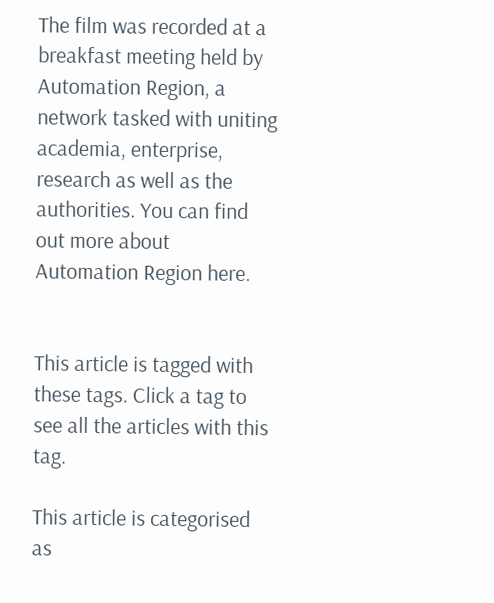The film was recorded at a breakfast meeting held by Automation Region, a network tasked with uniting academia, enterprise, research as well as the authorities. You can find out more about Automation Region here.


This article is tagged with these tags. Click a tag to see all the articles with this tag.

This article is categorised as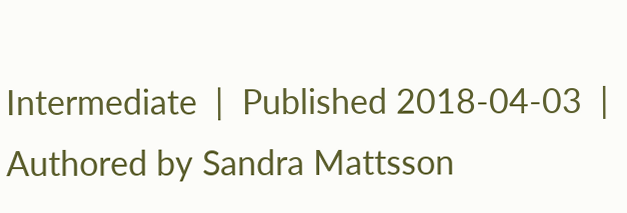Intermediate  |  Published 2018-04-03  |  Authored by Sandra Mattsson